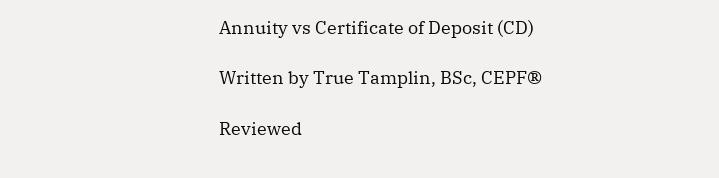Annuity vs Certificate of Deposit (CD)

Written by True Tamplin, BSc, CEPF®

Reviewed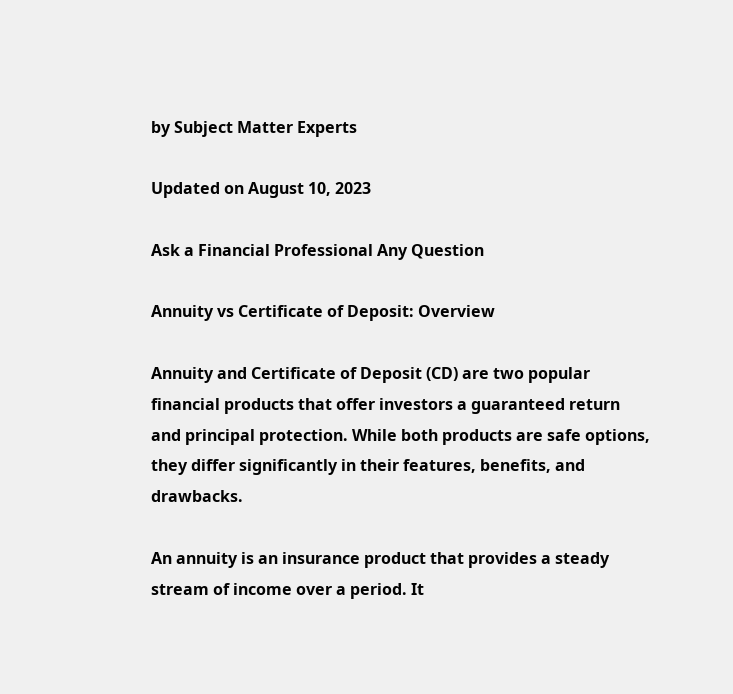by Subject Matter Experts

Updated on August 10, 2023

Ask a Financial Professional Any Question

Annuity vs Certificate of Deposit: Overview

Annuity and Certificate of Deposit (CD) are two popular financial products that offer investors a guaranteed return and principal protection. While both products are safe options, they differ significantly in their features, benefits, and drawbacks.

An annuity is an insurance product that provides a steady stream of income over a period. It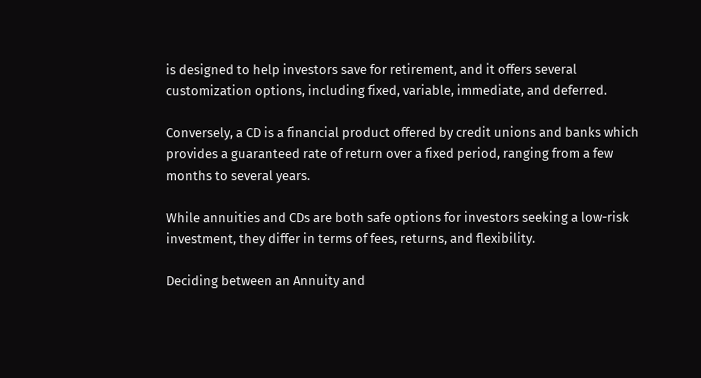is designed to help investors save for retirement, and it offers several customization options, including fixed, variable, immediate, and deferred.

Conversely, a CD is a financial product offered by credit unions and banks which provides a guaranteed rate of return over a fixed period, ranging from a few months to several years.

While annuities and CDs are both safe options for investors seeking a low-risk investment, they differ in terms of fees, returns, and flexibility.

Deciding between an Annuity and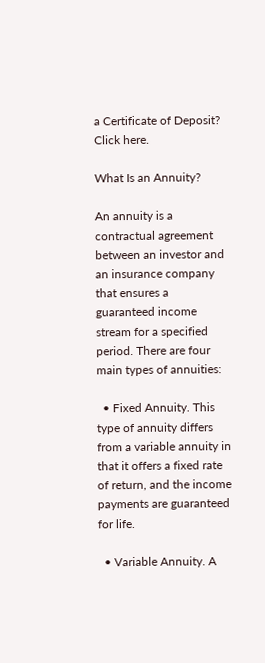a Certificate of Deposit? Click here.

What Is an Annuity?

An annuity is a contractual agreement between an investor and an insurance company that ensures a guaranteed income stream for a specified period. There are four main types of annuities:

  • Fixed Annuity. This type of annuity differs from a variable annuity in that it offers a fixed rate of return, and the income payments are guaranteed for life.

  • Variable Annuity. A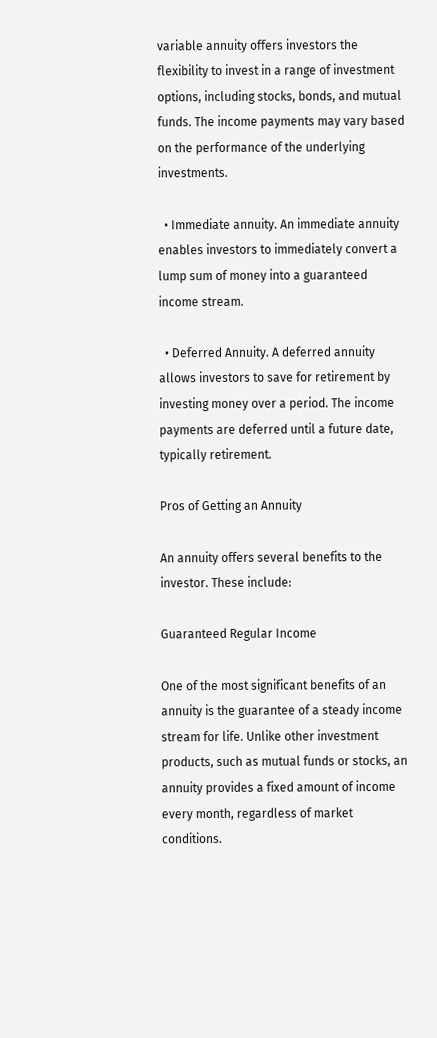variable annuity offers investors the flexibility to invest in a range of investment options, including stocks, bonds, and mutual funds. The income payments may vary based on the performance of the underlying investments.

  • Immediate annuity. An immediate annuity enables investors to immediately convert a lump sum of money into a guaranteed income stream.

  • Deferred Annuity. A deferred annuity allows investors to save for retirement by investing money over a period. The income payments are deferred until a future date, typically retirement.

Pros of Getting an Annuity

An annuity offers several benefits to the investor. These include:

Guaranteed Regular Income

One of the most significant benefits of an annuity is the guarantee of a steady income stream for life. Unlike other investment products, such as mutual funds or stocks, an annuity provides a fixed amount of income every month, regardless of market conditions.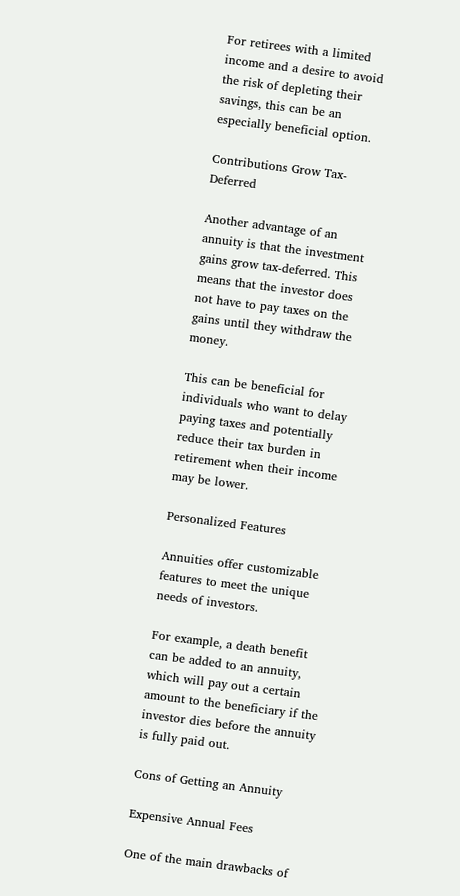For retirees with a limited income and a desire to avoid the risk of depleting their savings, this can be an especially beneficial option.

Contributions Grow Tax-Deferred

Another advantage of an annuity is that the investment gains grow tax-deferred. This means that the investor does not have to pay taxes on the gains until they withdraw the money.

This can be beneficial for individuals who want to delay paying taxes and potentially reduce their tax burden in retirement when their income may be lower.

Personalized Features

Annuities offer customizable features to meet the unique needs of investors.

For example, a death benefit can be added to an annuity, which will pay out a certain amount to the beneficiary if the investor dies before the annuity is fully paid out.

Cons of Getting an Annuity

Expensive Annual Fees

One of the main drawbacks of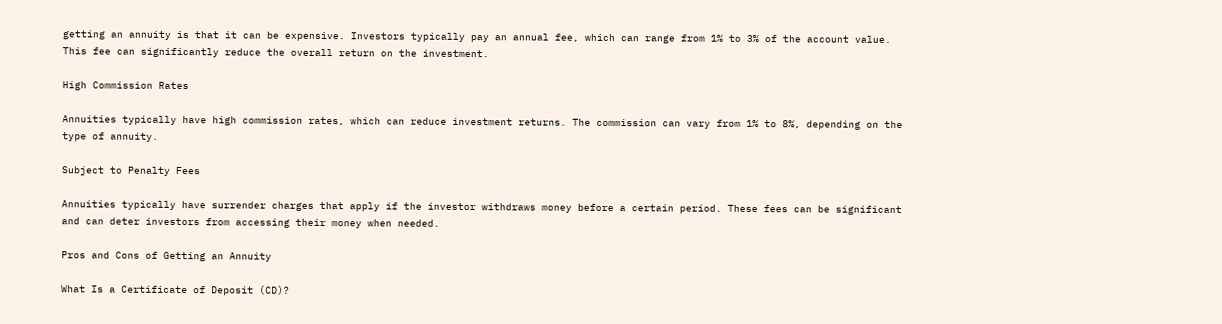getting an annuity is that it can be expensive. Investors typically pay an annual fee, which can range from 1% to 3% of the account value. This fee can significantly reduce the overall return on the investment.

High Commission Rates

Annuities typically have high commission rates, which can reduce investment returns. The commission can vary from 1% to 8%, depending on the type of annuity.

Subject to Penalty Fees

Annuities typically have surrender charges that apply if the investor withdraws money before a certain period. These fees can be significant and can deter investors from accessing their money when needed.

Pros and Cons of Getting an Annuity

What Is a Certificate of Deposit (CD)?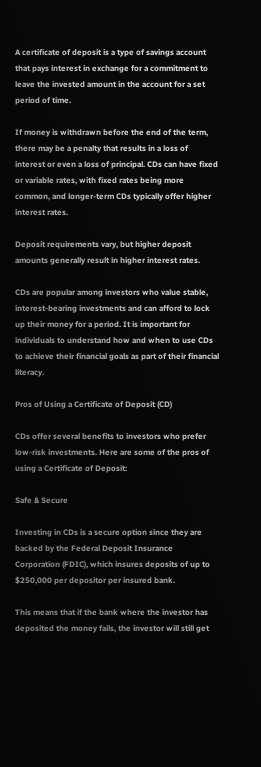A certificate of deposit is a type of savings account that pays interest in exchange for a commitment to leave the invested amount in the account for a set period of time.

If money is withdrawn before the end of the term, there may be a penalty that results in a loss of interest or even a loss of principal. CDs can have fixed or variable rates, with fixed rates being more common, and longer-term CDs typically offer higher interest rates.

Deposit requirements vary, but higher deposit amounts generally result in higher interest rates.

CDs are popular among investors who value stable, interest-bearing investments and can afford to lock up their money for a period. It is important for individuals to understand how and when to use CDs to achieve their financial goals as part of their financial literacy.

Pros of Using a Certificate of Deposit (CD)

CDs offer several benefits to investors who prefer low-risk investments. Here are some of the pros of using a Certificate of Deposit:

Safe & Secure

Investing in CDs is a secure option since they are backed by the Federal Deposit Insurance Corporation (FDIC), which insures deposits of up to $250,000 per depositor per insured bank.

This means that if the bank where the investor has deposited the money fails, the investor will still get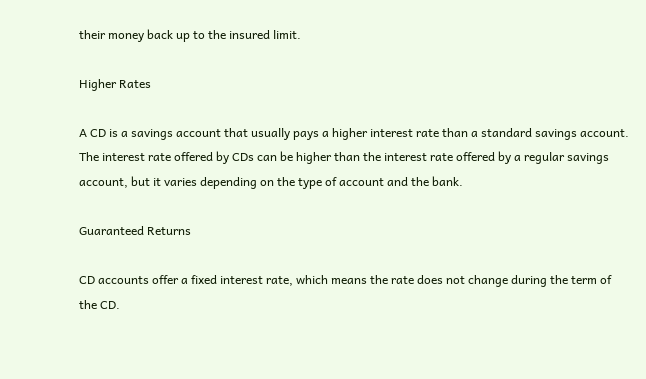their money back up to the insured limit.

Higher Rates

A CD is a savings account that usually pays a higher interest rate than a standard savings account. The interest rate offered by CDs can be higher than the interest rate offered by a regular savings account, but it varies depending on the type of account and the bank.

Guaranteed Returns

CD accounts offer a fixed interest rate, which means the rate does not change during the term of the CD.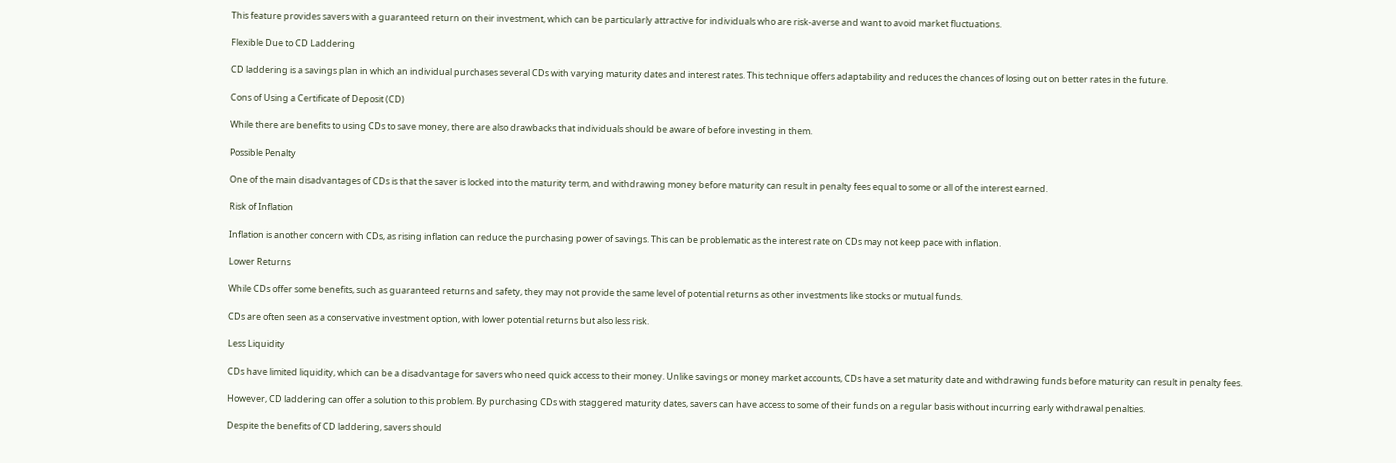This feature provides savers with a guaranteed return on their investment, which can be particularly attractive for individuals who are risk-averse and want to avoid market fluctuations.

Flexible Due to CD Laddering

CD laddering is a savings plan in which an individual purchases several CDs with varying maturity dates and interest rates. This technique offers adaptability and reduces the chances of losing out on better rates in the future.

Cons of Using a Certificate of Deposit (CD)

While there are benefits to using CDs to save money, there are also drawbacks that individuals should be aware of before investing in them.

Possible Penalty

One of the main disadvantages of CDs is that the saver is locked into the maturity term, and withdrawing money before maturity can result in penalty fees equal to some or all of the interest earned.

Risk of Inflation

Inflation is another concern with CDs, as rising inflation can reduce the purchasing power of savings. This can be problematic as the interest rate on CDs may not keep pace with inflation.

Lower Returns

While CDs offer some benefits, such as guaranteed returns and safety, they may not provide the same level of potential returns as other investments like stocks or mutual funds.

CDs are often seen as a conservative investment option, with lower potential returns but also less risk.

Less Liquidity

CDs have limited liquidity, which can be a disadvantage for savers who need quick access to their money. Unlike savings or money market accounts, CDs have a set maturity date and withdrawing funds before maturity can result in penalty fees.

However, CD laddering can offer a solution to this problem. By purchasing CDs with staggered maturity dates, savers can have access to some of their funds on a regular basis without incurring early withdrawal penalties.

Despite the benefits of CD laddering, savers should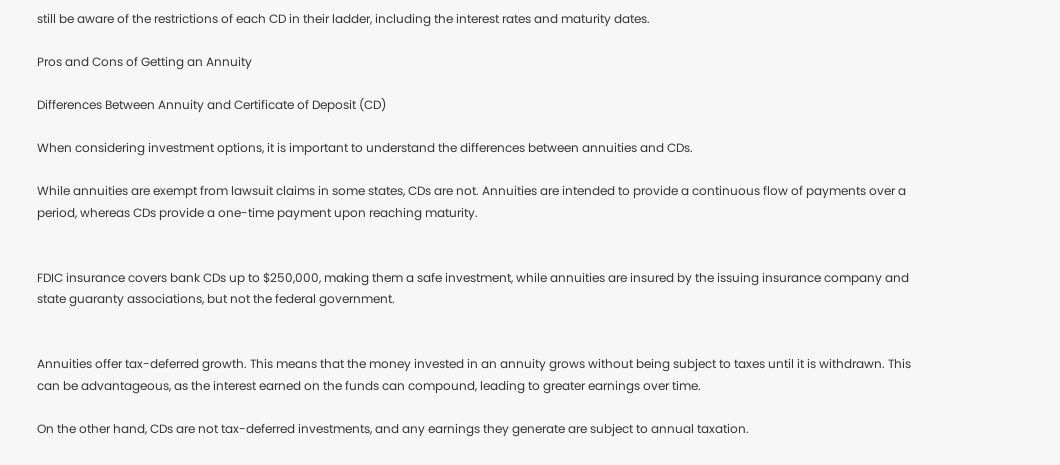still be aware of the restrictions of each CD in their ladder, including the interest rates and maturity dates.

Pros and Cons of Getting an Annuity

Differences Between Annuity and Certificate of Deposit (CD)

When considering investment options, it is important to understand the differences between annuities and CDs.

While annuities are exempt from lawsuit claims in some states, CDs are not. Annuities are intended to provide a continuous flow of payments over a period, whereas CDs provide a one-time payment upon reaching maturity.


FDIC insurance covers bank CDs up to $250,000, making them a safe investment, while annuities are insured by the issuing insurance company and state guaranty associations, but not the federal government.


Annuities offer tax-deferred growth. This means that the money invested in an annuity grows without being subject to taxes until it is withdrawn. This can be advantageous, as the interest earned on the funds can compound, leading to greater earnings over time.

On the other hand, CDs are not tax-deferred investments, and any earnings they generate are subject to annual taxation.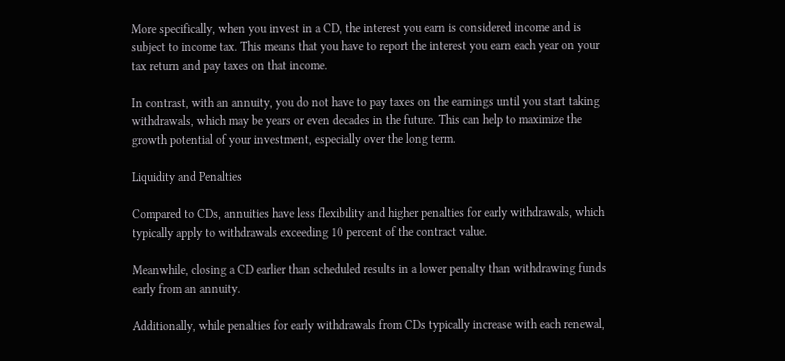More specifically, when you invest in a CD, the interest you earn is considered income and is subject to income tax. This means that you have to report the interest you earn each year on your tax return and pay taxes on that income.

In contrast, with an annuity, you do not have to pay taxes on the earnings until you start taking withdrawals, which may be years or even decades in the future. This can help to maximize the growth potential of your investment, especially over the long term.

Liquidity and Penalties

Compared to CDs, annuities have less flexibility and higher penalties for early withdrawals, which typically apply to withdrawals exceeding 10 percent of the contract value.

Meanwhile, closing a CD earlier than scheduled results in a lower penalty than withdrawing funds early from an annuity.

Additionally, while penalties for early withdrawals from CDs typically increase with each renewal,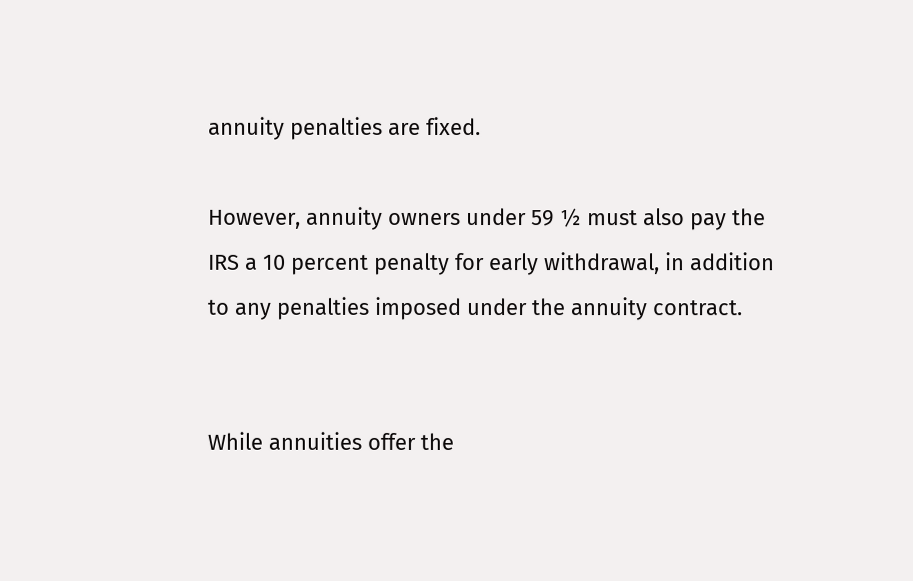annuity penalties are fixed.

However, annuity owners under 59 ½ must also pay the IRS a 10 percent penalty for early withdrawal, in addition to any penalties imposed under the annuity contract.


While annuities offer the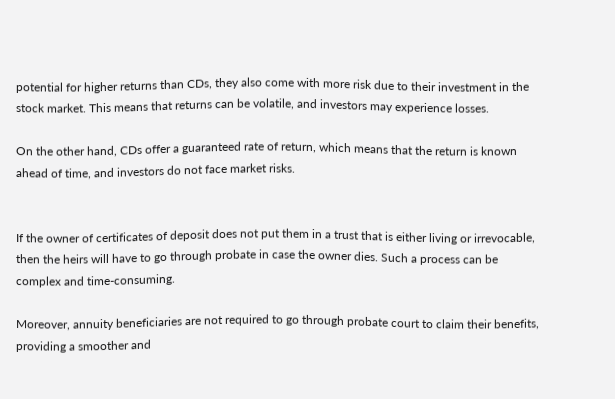potential for higher returns than CDs, they also come with more risk due to their investment in the stock market. This means that returns can be volatile, and investors may experience losses.

On the other hand, CDs offer a guaranteed rate of return, which means that the return is known ahead of time, and investors do not face market risks.


If the owner of certificates of deposit does not put them in a trust that is either living or irrevocable, then the heirs will have to go through probate in case the owner dies. Such a process can be complex and time-consuming.

Moreover, annuity beneficiaries are not required to go through probate court to claim their benefits, providing a smoother and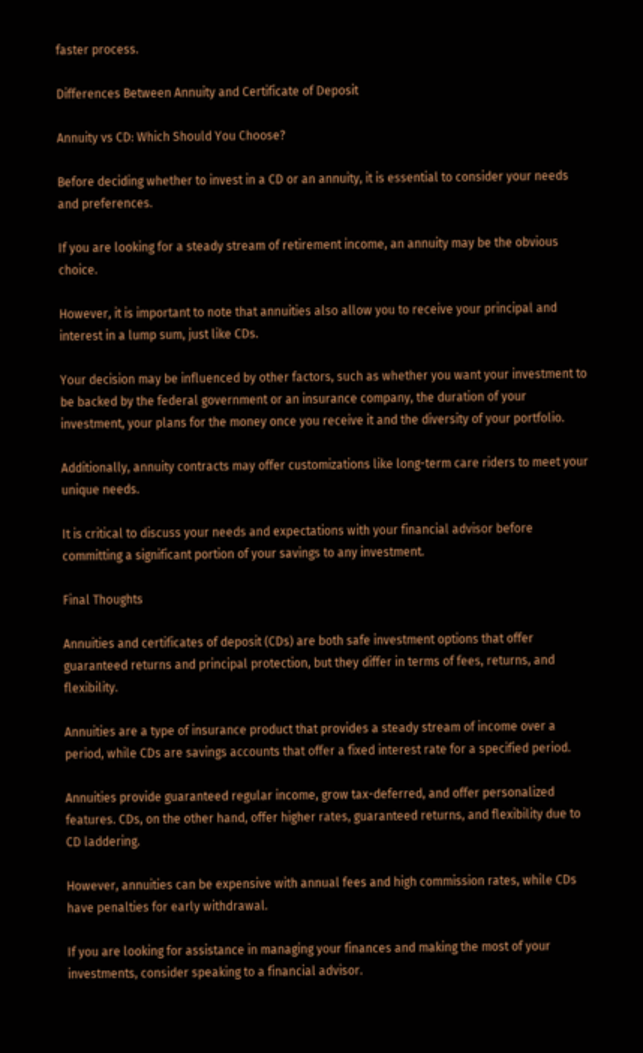faster process.

Differences Between Annuity and Certificate of Deposit

Annuity vs CD: Which Should You Choose?

Before deciding whether to invest in a CD or an annuity, it is essential to consider your needs and preferences.

If you are looking for a steady stream of retirement income, an annuity may be the obvious choice.

However, it is important to note that annuities also allow you to receive your principal and interest in a lump sum, just like CDs.

Your decision may be influenced by other factors, such as whether you want your investment to be backed by the federal government or an insurance company, the duration of your investment, your plans for the money once you receive it and the diversity of your portfolio.

Additionally, annuity contracts may offer customizations like long-term care riders to meet your unique needs.

It is critical to discuss your needs and expectations with your financial advisor before committing a significant portion of your savings to any investment.

Final Thoughts

Annuities and certificates of deposit (CDs) are both safe investment options that offer guaranteed returns and principal protection, but they differ in terms of fees, returns, and flexibility.

Annuities are a type of insurance product that provides a steady stream of income over a period, while CDs are savings accounts that offer a fixed interest rate for a specified period.

Annuities provide guaranteed regular income, grow tax-deferred, and offer personalized features. CDs, on the other hand, offer higher rates, guaranteed returns, and flexibility due to CD laddering.

However, annuities can be expensive with annual fees and high commission rates, while CDs have penalties for early withdrawal.

If you are looking for assistance in managing your finances and making the most of your investments, consider speaking to a financial advisor.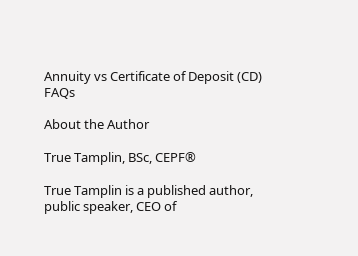Annuity vs Certificate of Deposit (CD) FAQs

About the Author

True Tamplin, BSc, CEPF®

True Tamplin is a published author, public speaker, CEO of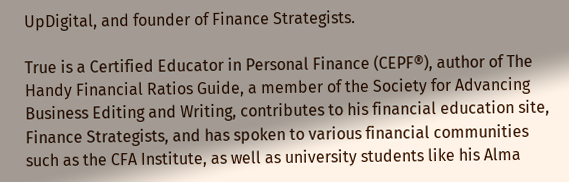UpDigital, and founder of Finance Strategists.

True is a Certified Educator in Personal Finance (CEPF®), author of The Handy Financial Ratios Guide, a member of the Society for Advancing Business Editing and Writing, contributes to his financial education site, Finance Strategists, and has spoken to various financial communities such as the CFA Institute, as well as university students like his Alma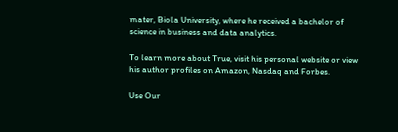mater, Biola University, where he received a bachelor of science in business and data analytics.

To learn more about True, visit his personal website or view his author profiles on Amazon, Nasdaq and Forbes.

Use Our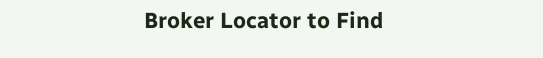Broker Locator to Find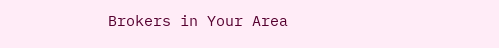Brokers in Your Area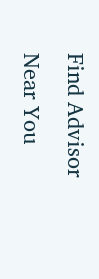Find Advisor Near You